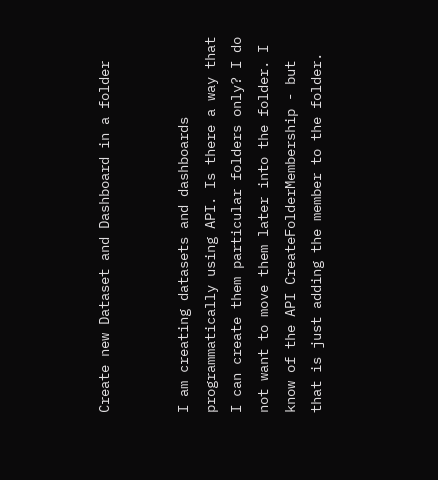Create new Dataset and Dashboard in a folder


I am creating datasets and dashboards programmatically using API. Is there a way that I can create them particular folders only? I do not want to move them later into the folder. I know of the API CreateFolderMembership - but that is just adding the member to the folder.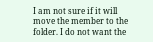I am not sure if it will move the member to the folder. I do not want the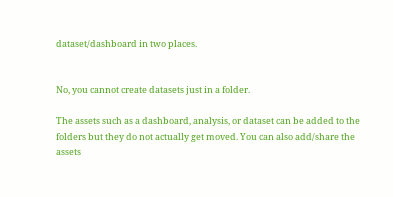dataset/dashboard in two places.


No, you cannot create datasets just in a folder.

The assets such as a dashboard, analysis, or dataset can be added to the folders but they do not actually get moved. You can also add/share the assets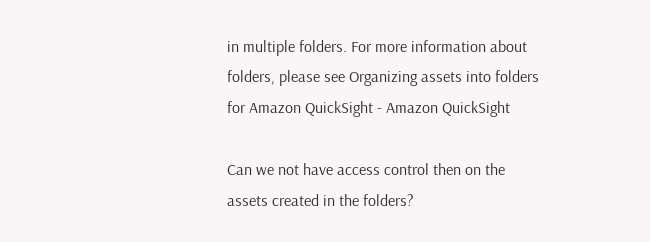in multiple folders. For more information about folders, please see Organizing assets into folders for Amazon QuickSight - Amazon QuickSight

Can we not have access control then on the assets created in the folders?